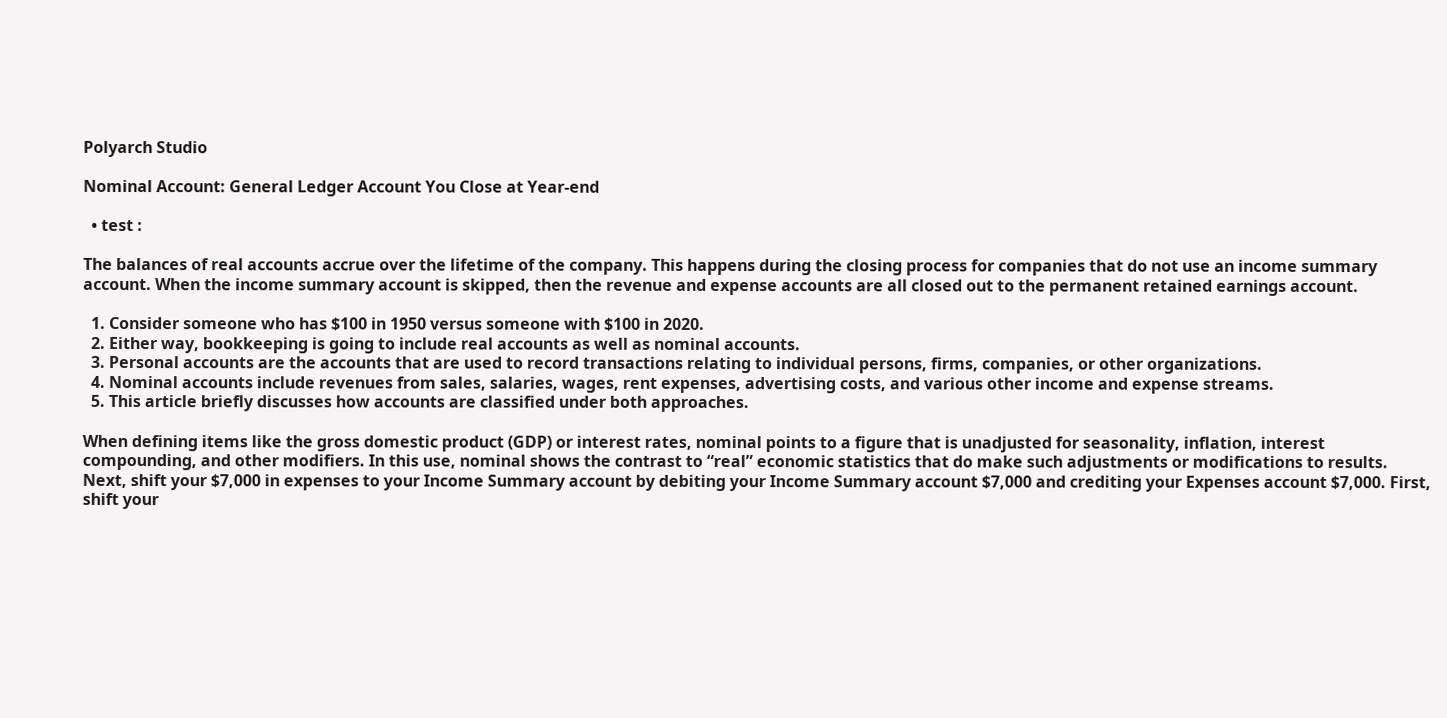Polyarch Studio

Nominal Account: General Ledger Account You Close at Year-end

  • test :

The balances of real accounts accrue over the lifetime of the company. This happens during the closing process for companies that do not use an income summary account. When the income summary account is skipped, then the revenue and expense accounts are all closed out to the permanent retained earnings account.

  1. Consider someone who has $100 in 1950 versus someone with $100 in 2020.
  2. Either way, bookkeeping is going to include real accounts as well as nominal accounts.
  3. Personal accounts are the accounts that are used to record transactions relating to individual persons, firms, companies, or other organizations.
  4. Nominal accounts include revenues from sales, salaries, wages, rent expenses, advertising costs, and various other income and expense streams.
  5. This article briefly discusses how accounts are classified under both approaches.

When defining items like the gross domestic product (GDP) or interest rates, nominal points to a figure that is unadjusted for seasonality, inflation, interest compounding, and other modifiers. In this use, nominal shows the contrast to “real” economic statistics that do make such adjustments or modifications to results. Next, shift your $7,000 in expenses to your Income Summary account by debiting your Income Summary account $7,000 and crediting your Expenses account $7,000. First, shift your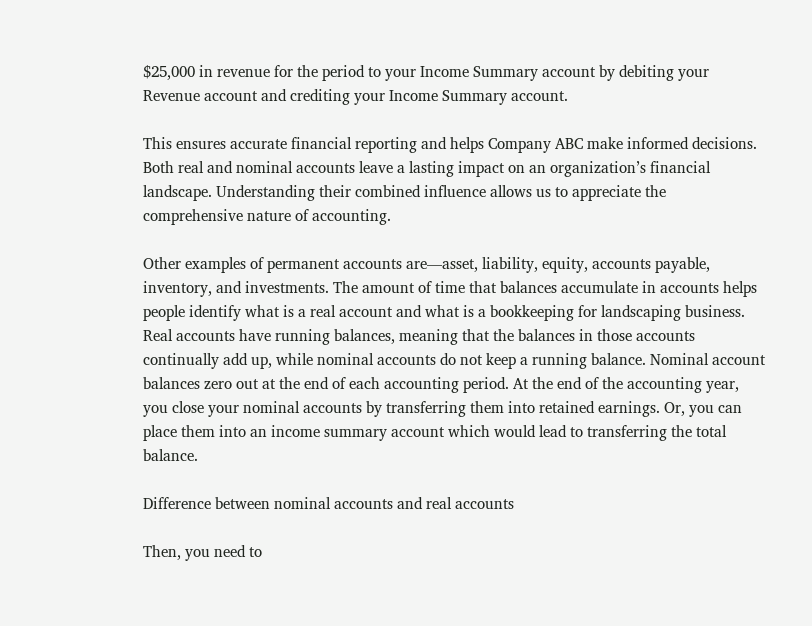$25,000 in revenue for the period to your Income Summary account by debiting your Revenue account and crediting your Income Summary account.

This ensures accurate financial reporting and helps Company ABC make informed decisions. Both real and nominal accounts leave a lasting impact on an organization’s financial landscape. Understanding their combined influence allows us to appreciate the comprehensive nature of accounting.

Other examples of permanent accounts are—asset, liability, equity, accounts payable, inventory, and investments. The amount of time that balances accumulate in accounts helps people identify what is a real account and what is a bookkeeping for landscaping business. Real accounts have running balances, meaning that the balances in those accounts continually add up, while nominal accounts do not keep a running balance. Nominal account balances zero out at the end of each accounting period. At the end of the accounting year, you close your nominal accounts by transferring them into retained earnings. Or, you can place them into an income summary account which would lead to transferring the total balance.

Difference between nominal accounts and real accounts

Then, you need to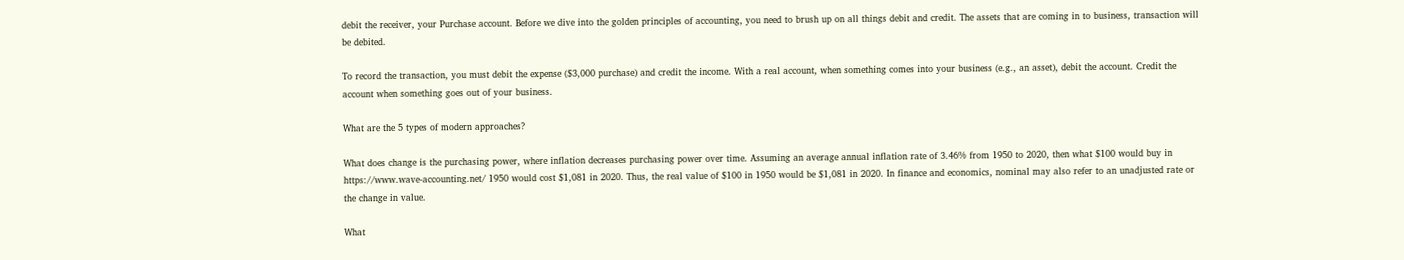debit the receiver, your Purchase account. Before we dive into the golden principles of accounting, you need to brush up on all things debit and credit. The assets that are coming in to business, transaction will be debited.

To record the transaction, you must debit the expense ($3,000 purchase) and credit the income. With a real account, when something comes into your business (e.g., an asset), debit the account. Credit the account when something goes out of your business.

What are the 5 types of modern approaches?

What does change is the purchasing power, where inflation decreases purchasing power over time. Assuming an average annual inflation rate of 3.46% from 1950 to 2020, then what $100 would buy in https://www.wave-accounting.net/ 1950 would cost $1,081 in 2020. Thus, the real value of $100 in 1950 would be $1,081 in 2020. In finance and economics, nominal may also refer to an unadjusted rate or the change in value.

What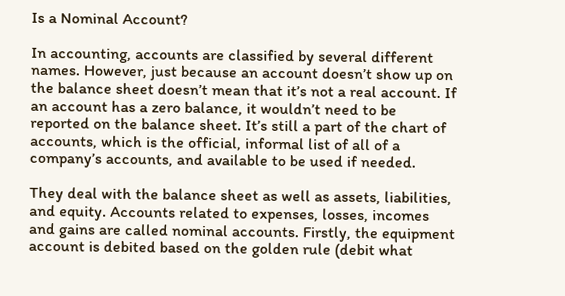Is a Nominal Account?

In accounting, accounts are classified by several different names. However, just because an account doesn’t show up on the balance sheet doesn’t mean that it’s not a real account. If an account has a zero balance, it wouldn’t need to be reported on the balance sheet. It’s still a part of the chart of accounts, which is the official, informal list of all of a company’s accounts, and available to be used if needed.

They deal with the balance sheet as well as assets, liabilities, and equity. Accounts related to expenses, losses, incomes and gains are called nominal accounts. Firstly, the equipment account is debited based on the golden rule (debit what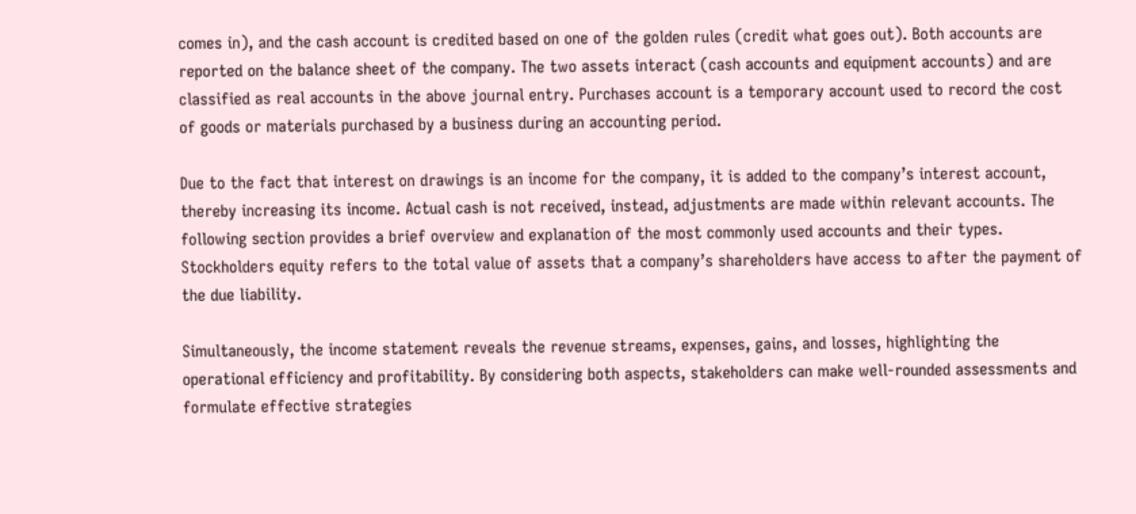comes in), and the cash account is credited based on one of the golden rules (credit what goes out). Both accounts are reported on the balance sheet of the company. The two assets interact (cash accounts and equipment accounts) and are classified as real accounts in the above journal entry. Purchases account is a temporary account used to record the cost of goods or materials purchased by a business during an accounting period.

Due to the fact that interest on drawings is an income for the company, it is added to the company’s interest account, thereby increasing its income. Actual cash is not received, instead, adjustments are made within relevant accounts. The following section provides a brief overview and explanation of the most commonly used accounts and their types. Stockholders equity refers to the total value of assets that a company’s shareholders have access to after the payment of the due liability.

Simultaneously, the income statement reveals the revenue streams, expenses, gains, and losses, highlighting the operational efficiency and profitability. By considering both aspects, stakeholders can make well-rounded assessments and formulate effective strategies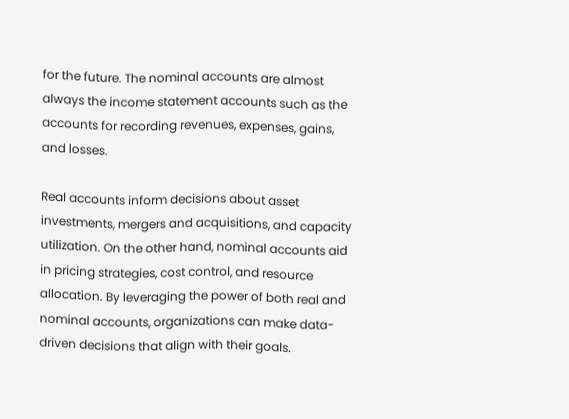for the future. The nominal accounts are almost always the income statement accounts such as the accounts for recording revenues, expenses, gains, and losses.

Real accounts inform decisions about asset investments, mergers and acquisitions, and capacity utilization. On the other hand, nominal accounts aid in pricing strategies, cost control, and resource allocation. By leveraging the power of both real and nominal accounts, organizations can make data-driven decisions that align with their goals.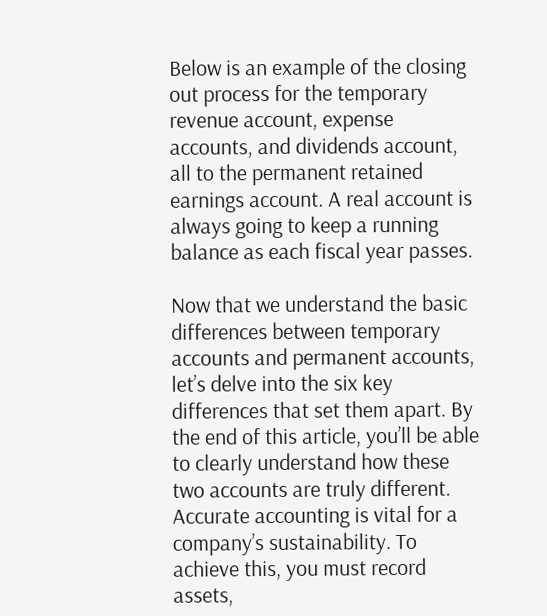Below is an example of the closing out process for the temporary revenue account, expense accounts, and dividends account, all to the permanent retained earnings account. A real account is always going to keep a running balance as each fiscal year passes.

Now that we understand the basic differences between temporary accounts and permanent accounts, let’s delve into the six key differences that set them apart. By the end of this article, you’ll be able to clearly understand how these two accounts are truly different. Accurate accounting is vital for a company’s sustainability. To achieve this, you must record assets,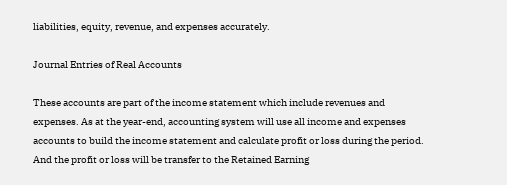liabilities, equity, revenue, and expenses accurately.

Journal Entries of Real Accounts

These accounts are part of the income statement which include revenues and expenses. As at the year-end, accounting system will use all income and expenses accounts to build the income statement and calculate profit or loss during the period. And the profit or loss will be transfer to the Retained Earning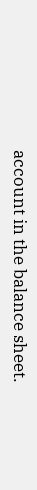account in the balance sheet.